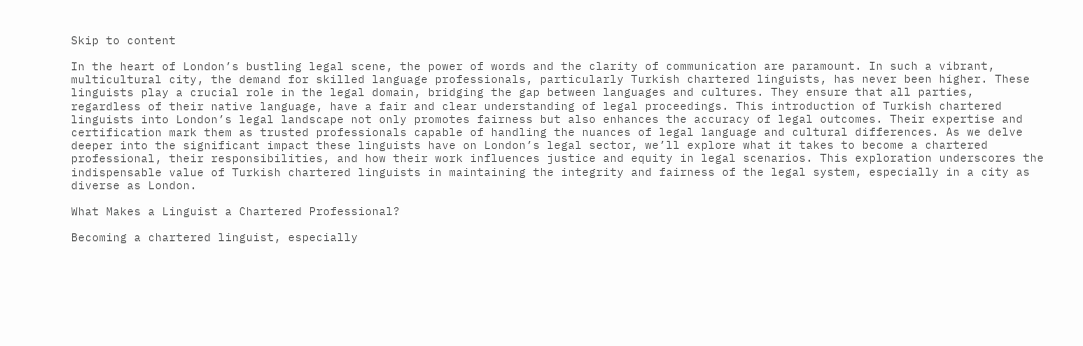Skip to content

In the heart of London’s bustling legal scene, the power of words and the clarity of communication are paramount. In such a vibrant, multicultural city, the demand for skilled language professionals, particularly Turkish chartered linguists, has never been higher. These linguists play a crucial role in the legal domain, bridging the gap between languages and cultures. They ensure that all parties, regardless of their native language, have a fair and clear understanding of legal proceedings. This introduction of Turkish chartered linguists into London’s legal landscape not only promotes fairness but also enhances the accuracy of legal outcomes. Their expertise and certification mark them as trusted professionals capable of handling the nuances of legal language and cultural differences. As we delve deeper into the significant impact these linguists have on London’s legal sector, we’ll explore what it takes to become a chartered professional, their responsibilities, and how their work influences justice and equity in legal scenarios. This exploration underscores the indispensable value of Turkish chartered linguists in maintaining the integrity and fairness of the legal system, especially in a city as diverse as London.

What Makes a Linguist a Chartered Professional?

Becoming a chartered linguist, especially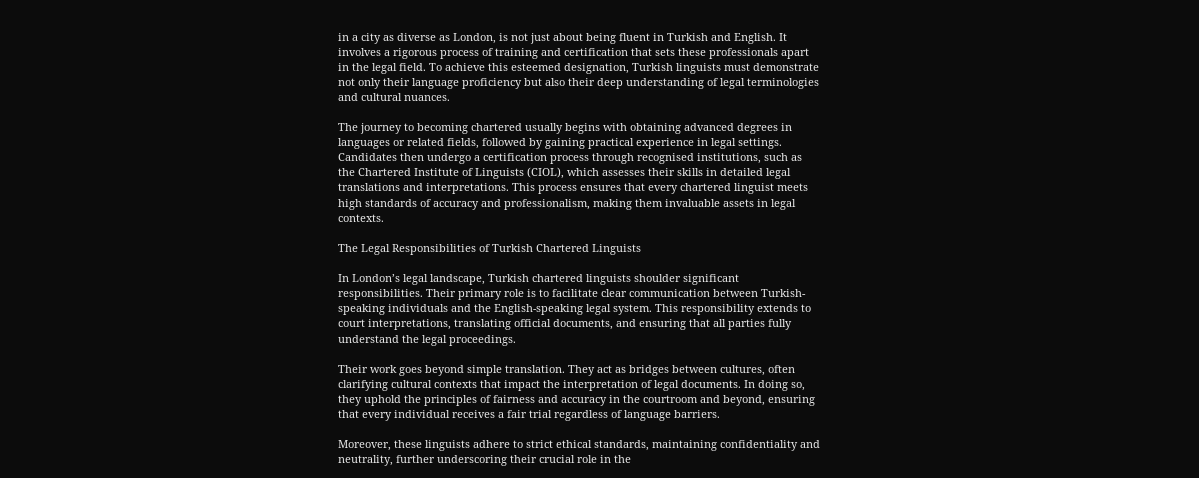in a city as diverse as London, is not just about being fluent in Turkish and English. It involves a rigorous process of training and certification that sets these professionals apart in the legal field. To achieve this esteemed designation, Turkish linguists must demonstrate not only their language proficiency but also their deep understanding of legal terminologies and cultural nuances.

The journey to becoming chartered usually begins with obtaining advanced degrees in languages or related fields, followed by gaining practical experience in legal settings. Candidates then undergo a certification process through recognised institutions, such as the Chartered Institute of Linguists (CIOL), which assesses their skills in detailed legal translations and interpretations. This process ensures that every chartered linguist meets high standards of accuracy and professionalism, making them invaluable assets in legal contexts.

The Legal Responsibilities of Turkish Chartered Linguists

In London’s legal landscape, Turkish chartered linguists shoulder significant responsibilities. Their primary role is to facilitate clear communication between Turkish-speaking individuals and the English-speaking legal system. This responsibility extends to court interpretations, translating official documents, and ensuring that all parties fully understand the legal proceedings.

Their work goes beyond simple translation. They act as bridges between cultures, often clarifying cultural contexts that impact the interpretation of legal documents. In doing so, they uphold the principles of fairness and accuracy in the courtroom and beyond, ensuring that every individual receives a fair trial regardless of language barriers.

Moreover, these linguists adhere to strict ethical standards, maintaining confidentiality and neutrality, further underscoring their crucial role in the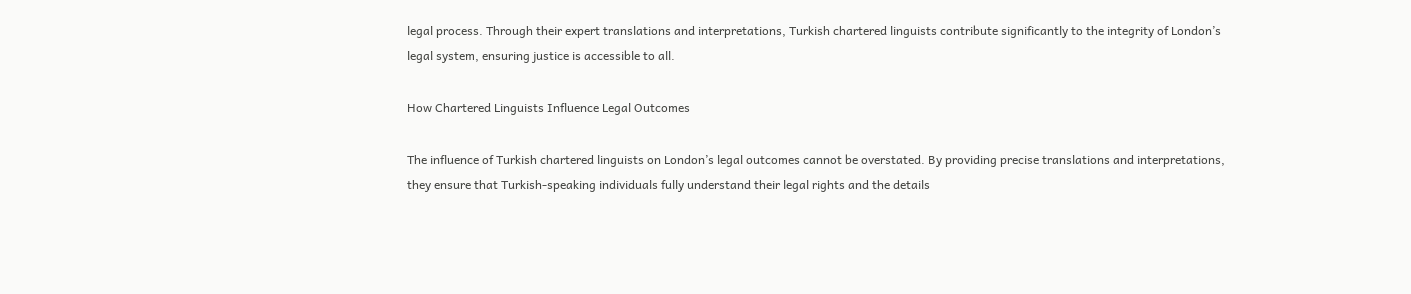legal process. Through their expert translations and interpretations, Turkish chartered linguists contribute significantly to the integrity of London’s legal system, ensuring justice is accessible to all.

How Chartered Linguists Influence Legal Outcomes

The influence of Turkish chartered linguists on London’s legal outcomes cannot be overstated. By providing precise translations and interpretations, they ensure that Turkish-speaking individuals fully understand their legal rights and the details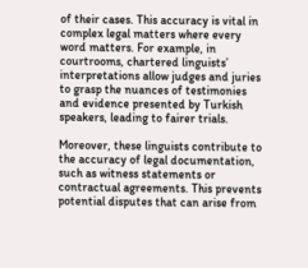of their cases. This accuracy is vital in complex legal matters where every word matters. For example, in courtrooms, chartered linguists’ interpretations allow judges and juries to grasp the nuances of testimonies and evidence presented by Turkish speakers, leading to fairer trials.

Moreover, these linguists contribute to the accuracy of legal documentation, such as witness statements or contractual agreements. This prevents potential disputes that can arise from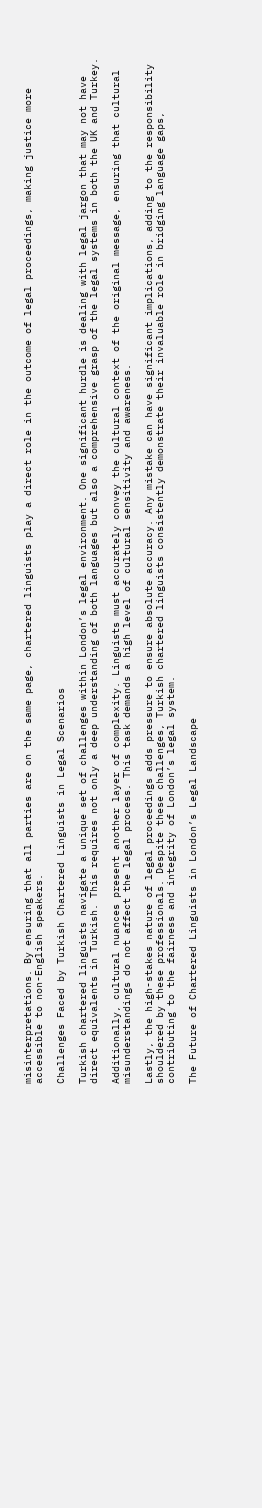misinterpretations. By ensuring that all parties are on the same page, chartered linguists play a direct role in the outcome of legal proceedings, making justice more accessible to non-English speakers.

Challenges Faced by Turkish Chartered Linguists in Legal Scenarios

Turkish chartered linguists navigate a unique set of challenges within London’s legal environment. One significant hurdle is dealing with legal jargon that may not have direct equivalents in Turkish. This requires not only a deep understanding of both languages but also a comprehensive grasp of the legal systems in both the UK and Turkey.

Additionally, cultural nuances present another layer of complexity. Linguists must accurately convey the cultural context of the original message, ensuring that cultural misunderstandings do not affect the legal process. This task demands a high level of cultural sensitivity and awareness.

Lastly, the high-stakes nature of legal proceedings adds pressure to ensure absolute accuracy. Any mistake can have significant implications, adding to the responsibility shouldered by these professionals. Despite these challenges, Turkish chartered linguists consistently demonstrate their invaluable role in bridging language gaps, contributing to the fairness and integrity of London’s legal system.

The Future of Chartered Linguists in London’s Legal Landscape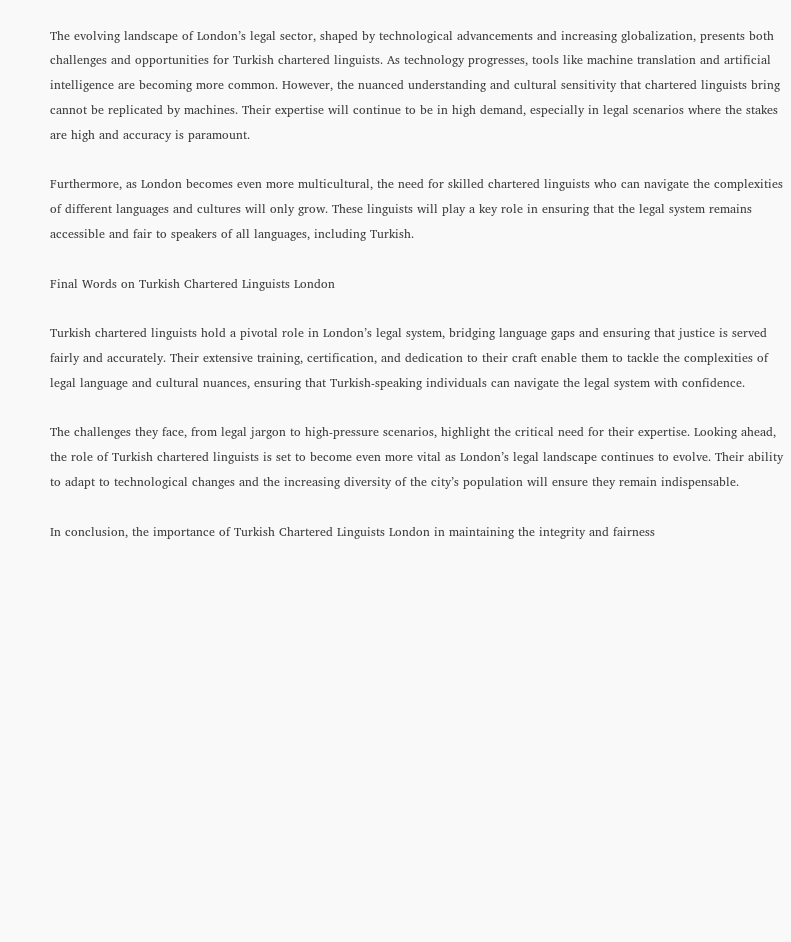The evolving landscape of London’s legal sector, shaped by technological advancements and increasing globalization, presents both challenges and opportunities for Turkish chartered linguists. As technology progresses, tools like machine translation and artificial intelligence are becoming more common. However, the nuanced understanding and cultural sensitivity that chartered linguists bring cannot be replicated by machines. Their expertise will continue to be in high demand, especially in legal scenarios where the stakes are high and accuracy is paramount.

Furthermore, as London becomes even more multicultural, the need for skilled chartered linguists who can navigate the complexities of different languages and cultures will only grow. These linguists will play a key role in ensuring that the legal system remains accessible and fair to speakers of all languages, including Turkish.

Final Words on Turkish Chartered Linguists London

Turkish chartered linguists hold a pivotal role in London’s legal system, bridging language gaps and ensuring that justice is served fairly and accurately. Their extensive training, certification, and dedication to their craft enable them to tackle the complexities of legal language and cultural nuances, ensuring that Turkish-speaking individuals can navigate the legal system with confidence.

The challenges they face, from legal jargon to high-pressure scenarios, highlight the critical need for their expertise. Looking ahead, the role of Turkish chartered linguists is set to become even more vital as London’s legal landscape continues to evolve. Their ability to adapt to technological changes and the increasing diversity of the city’s population will ensure they remain indispensable.

In conclusion, the importance of Turkish Chartered Linguists London in maintaining the integrity and fairness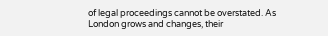of legal proceedings cannot be overstated. As London grows and changes, their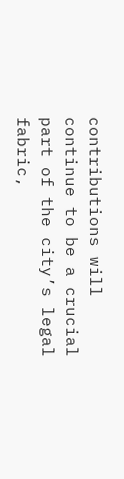contributions will continue to be a crucial part of the city’s legal fabric,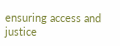ensuring access and justice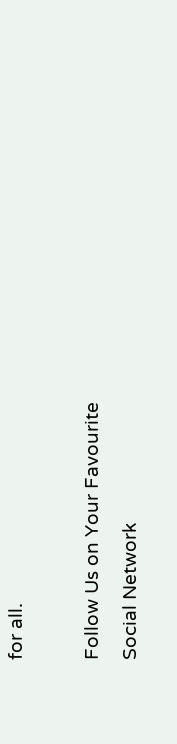for all.

Follow Us on Your Favourite Social Network